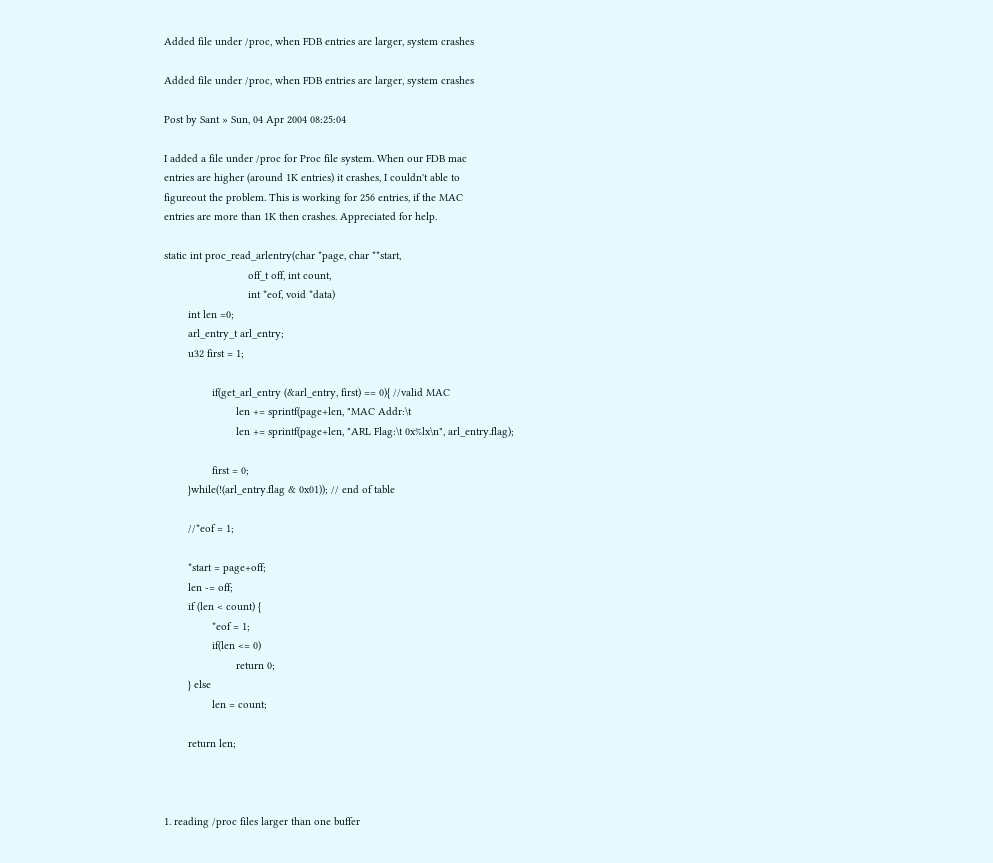Added file under /proc, when FDB entries are larger, system crashes

Added file under /proc, when FDB entries are larger, system crashes

Post by Sant » Sun, 04 Apr 2004 08:25:04

I added a file under /proc for Proc file system. When our FDB mac
entries are higher (around 1K entries) it crashes, I couldn't able to
figureout the problem. This is working for 256 entries, if the MAC
entries are more than 1K then crashes. Appreciated for help.

static int proc_read_arlentry(char *page, char **start,
                            off_t off, int count,
                            int *eof, void *data)
        int len =0;
        arl_entry_t arl_entry;
        u32 first = 1;

                if(get_arl_entry (&arl_entry, first) == 0){ //valid MAC
                        len += sprintf(page+len, "MAC Addr:\t
                        len += sprintf(page+len, "ARL Flag:\t 0x%lx\n", arl_entry.flag);

                first = 0;
        }while(!(arl_entry.flag & 0x01)); // end of table

        //*eof = 1;

        *start = page+off;
        len -= off;
        if (len < count) {
                *eof = 1;
                if(len <= 0)
                        return 0;
        } else
                len = count;

        return len;



1. reading /proc files larger than one buffer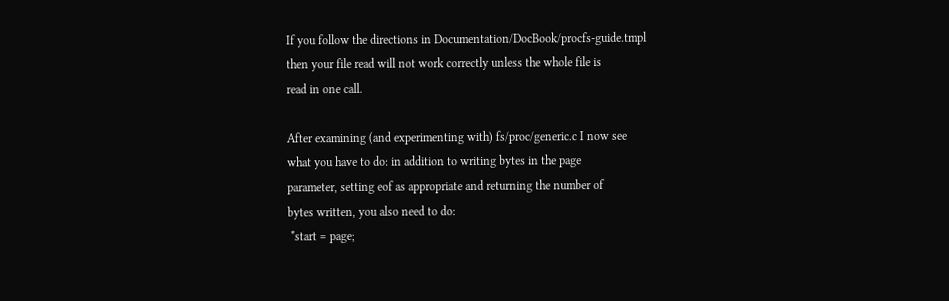If you follow the directions in Documentation/DocBook/procfs-guide.tmpl
then your file read will not work correctly unless the whole file is
read in one call.

After examining (and experimenting with) fs/proc/generic.c I now see
what you have to do: in addition to writing bytes in the page
parameter, setting eof as appropriate and returning the number of
bytes written, you also need to do:
 *start = page;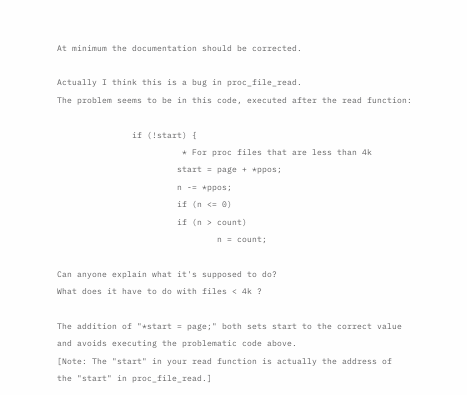At minimum the documentation should be corrected.

Actually I think this is a bug in proc_file_read.
The problem seems to be in this code, executed after the read function:

               if (!start) {
                         * For proc files that are less than 4k
                        start = page + *ppos;
                        n -= *ppos;
                        if (n <= 0)
                        if (n > count)
                                n = count;

Can anyone explain what it's supposed to do?
What does it have to do with files < 4k ?

The addition of "*start = page;" both sets start to the correct value
and avoids executing the problematic code above.
[Note: The "start" in your read function is actually the address of
the "start" in proc_file_read.]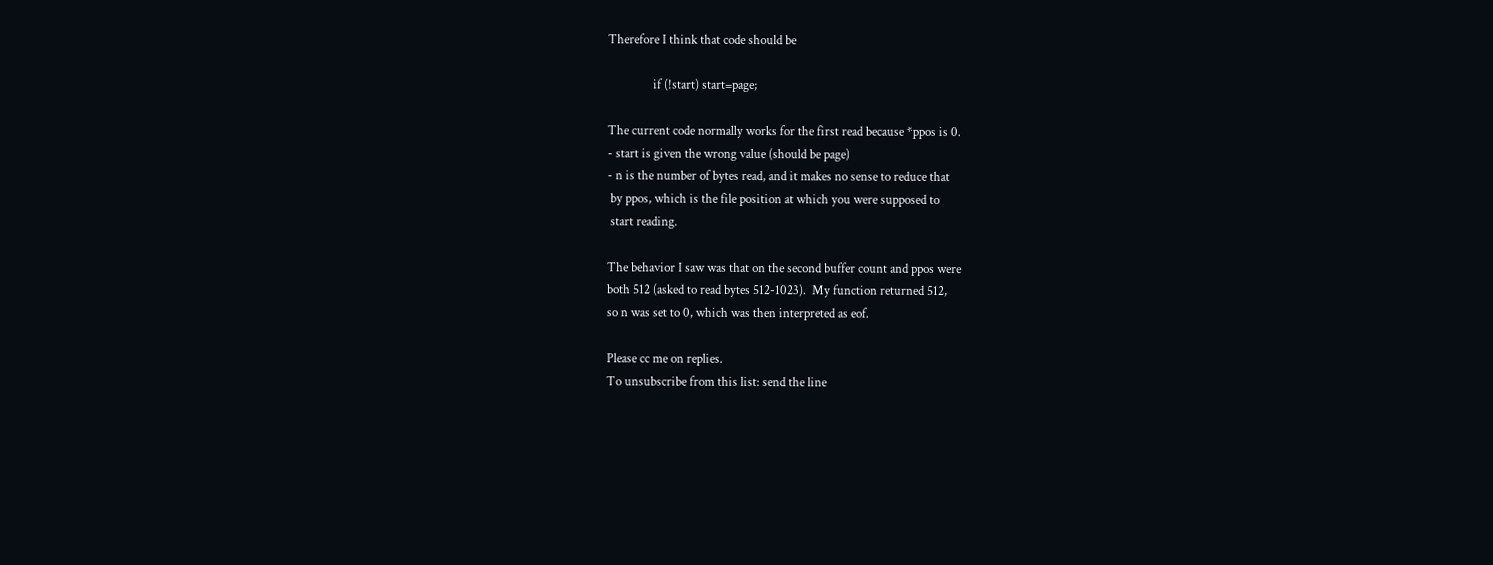Therefore I think that code should be

               if (!start) start=page;

The current code normally works for the first read because *ppos is 0.
- start is given the wrong value (should be page)
- n is the number of bytes read, and it makes no sense to reduce that
 by ppos, which is the file position at which you were supposed to
 start reading.

The behavior I saw was that on the second buffer count and ppos were
both 512 (asked to read bytes 512-1023).  My function returned 512,
so n was set to 0, which was then interpreted as eof.

Please cc me on replies.
To unsubscribe from this list: send the line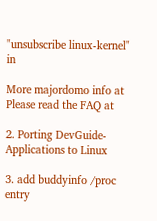"unsubscribe linux-kernel" in

More majordomo info at
Please read the FAQ at

2. Porting DevGuide-Applications to Linux

3. add buddyinfo /proc entry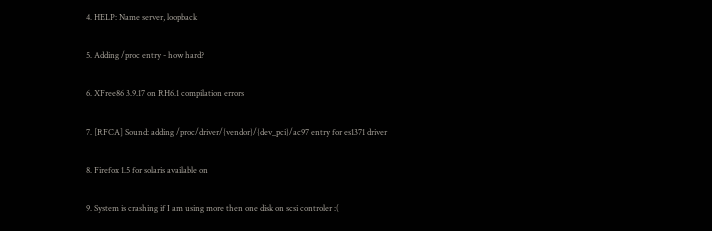4. HELP: Name server, loopback

5. Adding /proc entry - how hard?

6. XFree86 3.9.17 on RH6.1 compilation errors

7. [RFCA] Sound: adding /proc/driver/{vendor}/{dev_pci}/ac97 entry for es1371 driver

8. Firefox 1.5 for solaris available on

9. System is crashing if I am using more then one disk on scsi controler :(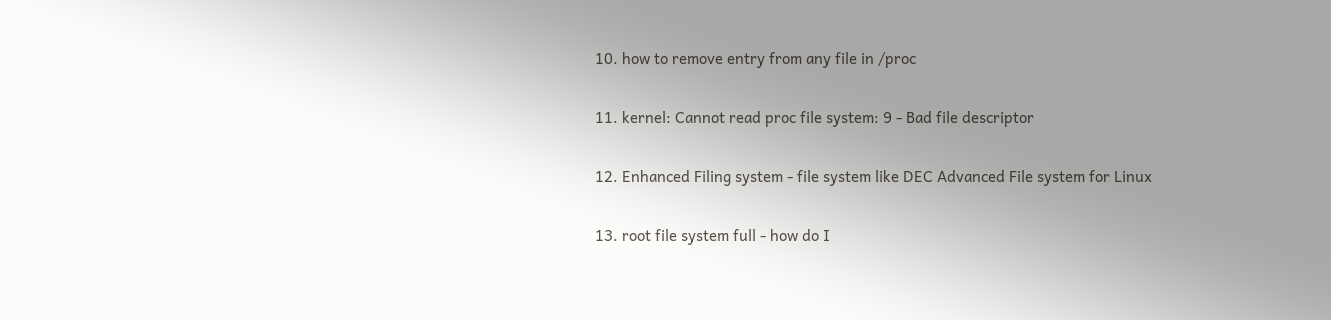10. how to remove entry from any file in /proc

11. kernel: Cannot read proc file system: 9 - Bad file descriptor

12. Enhanced Filing system - file system like DEC Advanced File system for Linux

13. root file system full - how do I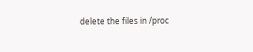delete the files in /proc